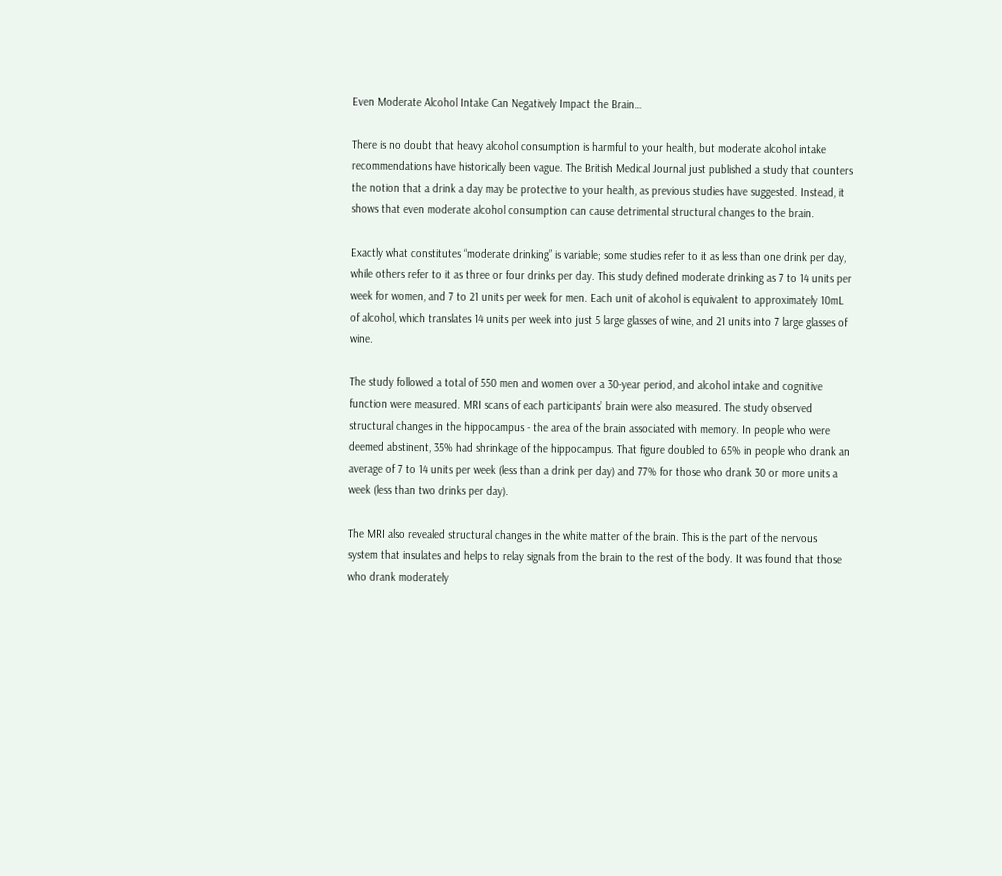Even Moderate Alcohol Intake Can Negatively Impact the Brain…

There is no doubt that heavy alcohol consumption is harmful to your health, but moderate alcohol intake recommendations have historically been vague. The British Medical Journal just published a study that counters the notion that a drink a day may be protective to your health, as previous studies have suggested. Instead, it shows that even moderate alcohol consumption can cause detrimental structural changes to the brain.

Exactly what constitutes “moderate drinking” is variable; some studies refer to it as less than one drink per day, while others refer to it as three or four drinks per day. This study defined moderate drinking as 7 to 14 units per week for women, and 7 to 21 units per week for men. Each unit of alcohol is equivalent to approximately 10mL of alcohol, which translates 14 units per week into just 5 large glasses of wine, and 21 units into 7 large glasses of wine.

The study followed a total of 550 men and women over a 30-year period, and alcohol intake and cognitive function were measured. MRI scans of each participants’ brain were also measured. The study observed structural changes in the hippocampus - the area of the brain associated with memory. In people who were deemed abstinent, 35% had shrinkage of the hippocampus. That figure doubled to 65% in people who drank an average of 7 to 14 units per week (less than a drink per day) and 77% for those who drank 30 or more units a week (less than two drinks per day).

The MRI also revealed structural changes in the white matter of the brain. This is the part of the nervous system that insulates and helps to relay signals from the brain to the rest of the body. It was found that those who drank moderately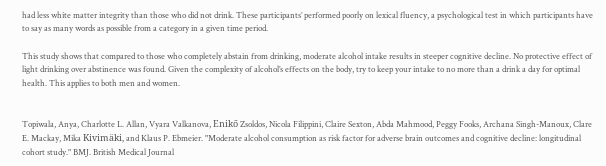had less white matter integrity than those who did not drink. These participants’ performed poorly on lexical fluency, a psychological test in which participants have to say as many words as possible from a category in a given time period.

This study shows that compared to those who completely abstain from drinking, moderate alcohol intake results in steeper cognitive decline. No protective effect of light drinking over abstinence was found. Given the complexity of alcohol’s effects on the body, try to keep your intake to no more than a drink a day for optimal health. This applies to both men and women.


Topiwala, Anya, Charlotte L. Allan, Vyara Valkanova, Enikő Zsoldos, Nicola Filippini, Claire Sexton, Abda Mahmood, Peggy Fooks, Archana Singh-Manoux, Clare E. Mackay, Mika Kivimäki, and Klaus P. Ebmeier. "Moderate alcohol consumption as risk factor for adverse brain outcomes and cognitive decline: longitudinal cohort study." BMJ. British Medical Journal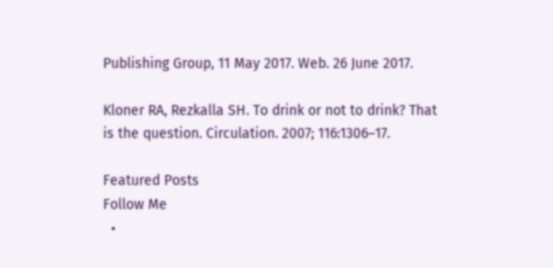Publishing Group, 11 May 2017. Web. 26 June 2017.

Kloner RA, Rezkalla SH. To drink or not to drink? That is the question. Circulation. 2007; 116:1306–17.

Featured Posts
Follow Me
  •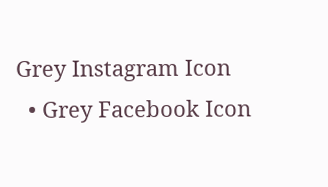Grey Instagram Icon
  • Grey Facebook Icon